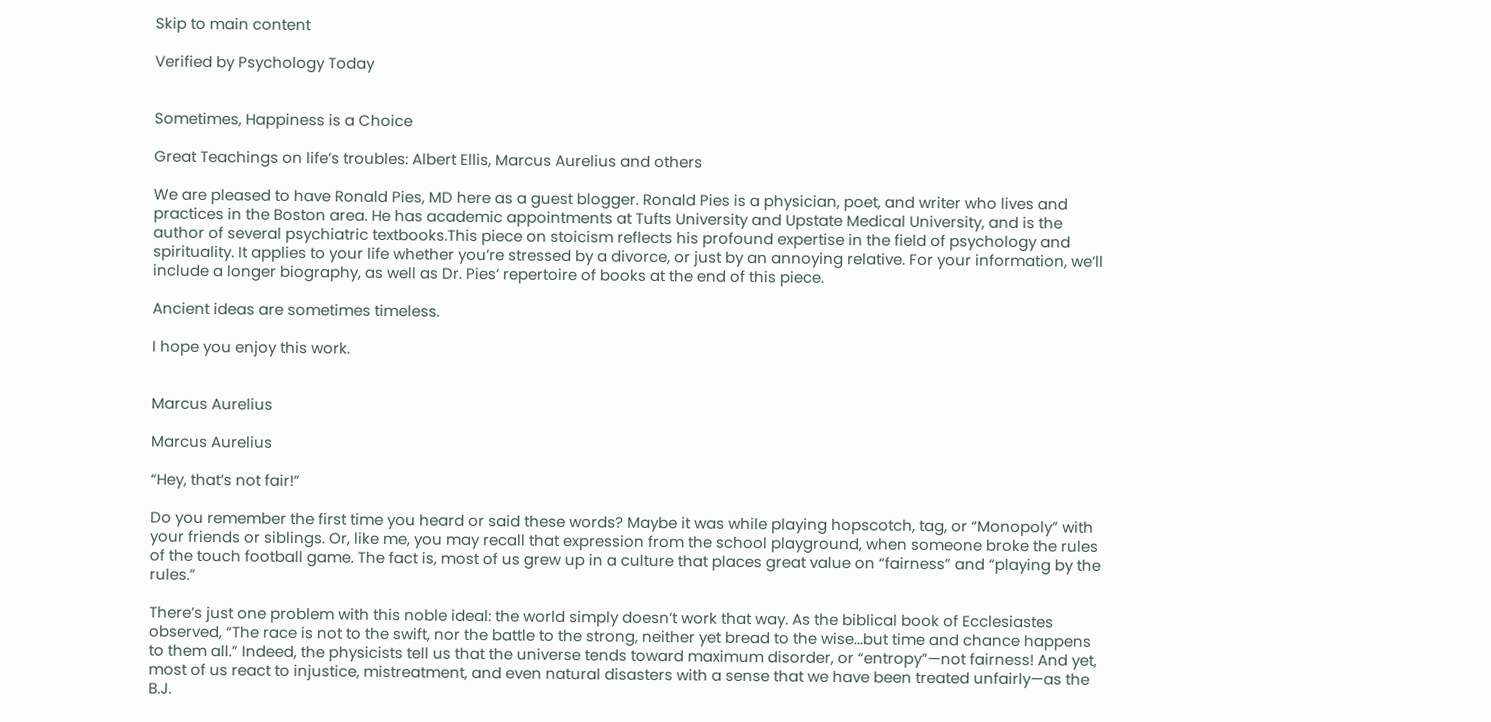Skip to main content

Verified by Psychology Today


Sometimes, Happiness is a Choice

Great Teachings on life’s troubles: Albert Ellis, Marcus Aurelius and others

We are pleased to have Ronald Pies, MD here as a guest blogger. Ronald Pies is a physician, poet, and writer who lives and practices in the Boston area. He has academic appointments at Tufts University and Upstate Medical University, and is the author of several psychiatric textbooks.This piece on stoicism reflects his profound expertise in the field of psychology and spirituality. It applies to your life whether you’re stressed by a divorce, or just by an annoying relative. For your information, we’ll include a longer biography, as well as Dr. Pies’ repertoire of books at the end of this piece.

Ancient ideas are sometimes timeless.

I hope you enjoy this work.


Marcus Aurelius

Marcus Aurelius

“Hey, that’s not fair!”

Do you remember the first time you heard or said these words? Maybe it was while playing hopscotch, tag, or “Monopoly” with your friends or siblings. Or, like me, you may recall that expression from the school playground, when someone broke the rules of the touch football game. The fact is, most of us grew up in a culture that places great value on “fairness” and “playing by the rules.”

There’s just one problem with this noble ideal: the world simply doesn’t work that way. As the biblical book of Ecclesiastes observed, “The race is not to the swift, nor the battle to the strong, neither yet bread to the wise...but time and chance happens to them all.” Indeed, the physicists tell us that the universe tends toward maximum disorder, or “entropy”—not fairness! And yet, most of us react to injustice, mistreatment, and even natural disasters with a sense that we have been treated unfairly—as the B.J.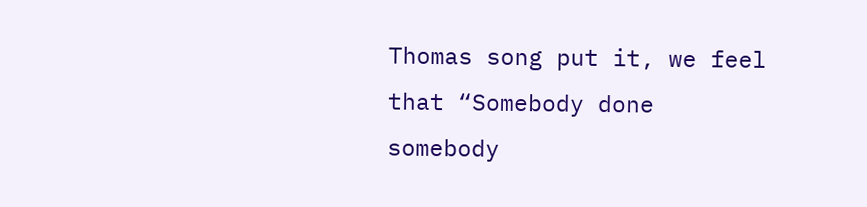Thomas song put it, we feel that “Somebody done somebody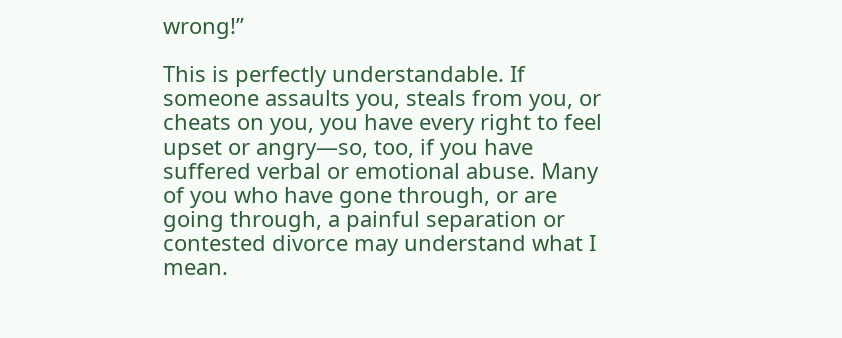wrong!”

This is perfectly understandable. If someone assaults you, steals from you, or cheats on you, you have every right to feel upset or angry—so, too, if you have suffered verbal or emotional abuse. Many of you who have gone through, or are going through, a painful separation or contested divorce may understand what I mean.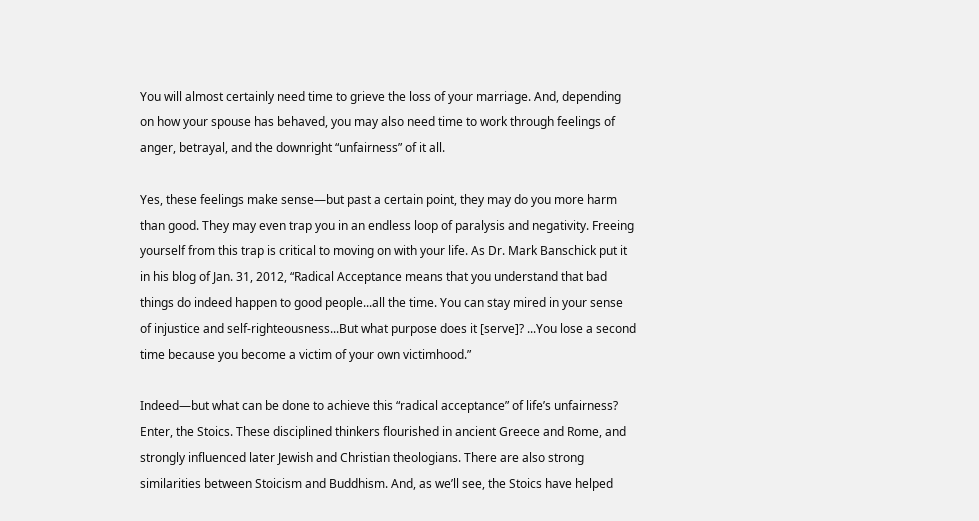You will almost certainly need time to grieve the loss of your marriage. And, depending on how your spouse has behaved, you may also need time to work through feelings of anger, betrayal, and the downright “unfairness” of it all.

Yes, these feelings make sense—but past a certain point, they may do you more harm than good. They may even trap you in an endless loop of paralysis and negativity. Freeing yourself from this trap is critical to moving on with your life. As Dr. Mark Banschick put it in his blog of Jan. 31, 2012, “Radical Acceptance means that you understand that bad things do indeed happen to good people...all the time. You can stay mired in your sense of injustice and self-righteousness...But what purpose does it [serve]? ...You lose a second time because you become a victim of your own victimhood.”

Indeed—but what can be done to achieve this “radical acceptance” of life’s unfairness? Enter, the Stoics. These disciplined thinkers flourished in ancient Greece and Rome, and strongly influenced later Jewish and Christian theologians. There are also strong similarities between Stoicism and Buddhism. And, as we’ll see, the Stoics have helped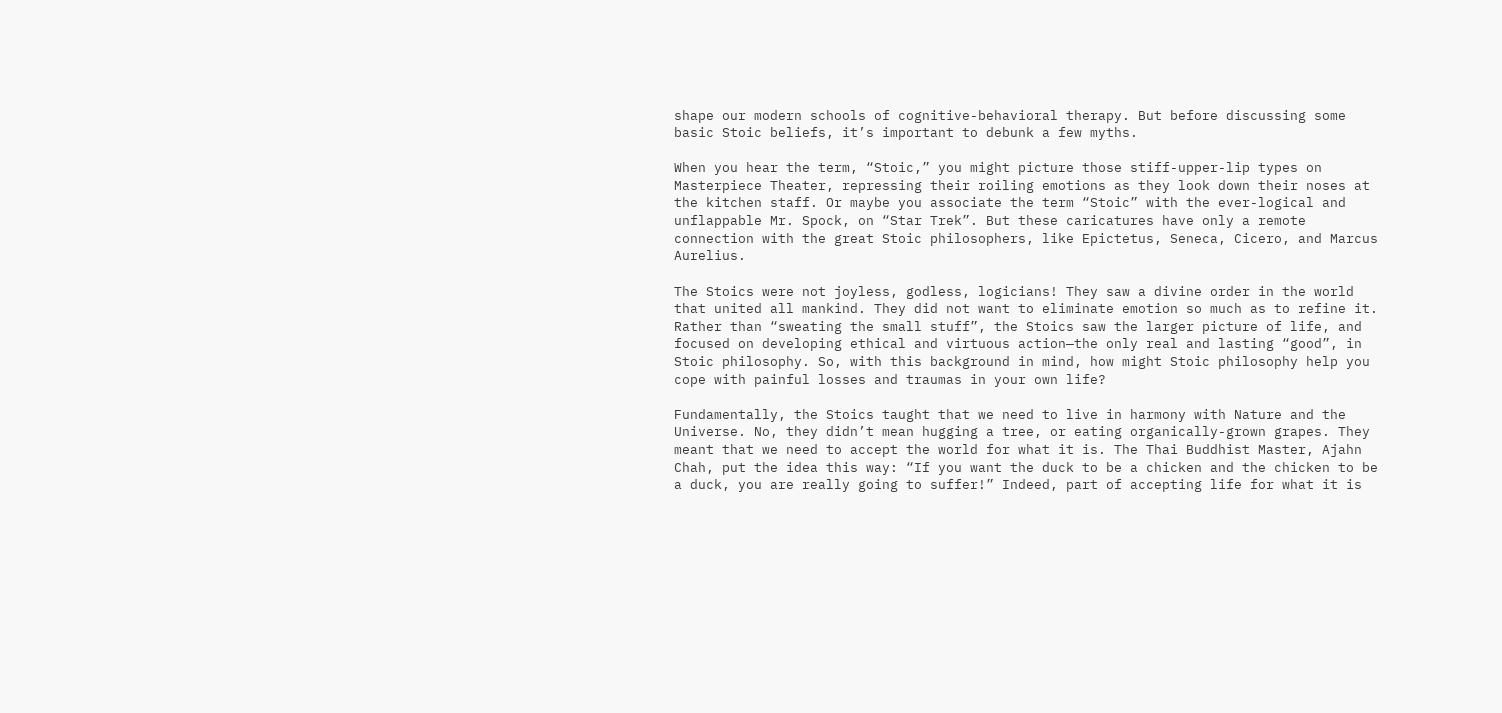shape our modern schools of cognitive-behavioral therapy. But before discussing some basic Stoic beliefs, it’s important to debunk a few myths.

When you hear the term, “Stoic,” you might picture those stiff-upper-lip types on Masterpiece Theater, repressing their roiling emotions as they look down their noses at the kitchen staff. Or maybe you associate the term “Stoic” with the ever-logical and unflappable Mr. Spock, on “Star Trek”. But these caricatures have only a remote connection with the great Stoic philosophers, like Epictetus, Seneca, Cicero, and Marcus Aurelius.

The Stoics were not joyless, godless, logicians! They saw a divine order in the world that united all mankind. They did not want to eliminate emotion so much as to refine it. Rather than “sweating the small stuff”, the Stoics saw the larger picture of life, and focused on developing ethical and virtuous action—the only real and lasting “good”, in Stoic philosophy. So, with this background in mind, how might Stoic philosophy help you cope with painful losses and traumas in your own life?

Fundamentally, the Stoics taught that we need to live in harmony with Nature and the Universe. No, they didn’t mean hugging a tree, or eating organically-grown grapes. They meant that we need to accept the world for what it is. The Thai Buddhist Master, Ajahn Chah, put the idea this way: “If you want the duck to be a chicken and the chicken to be a duck, you are really going to suffer!” Indeed, part of accepting life for what it is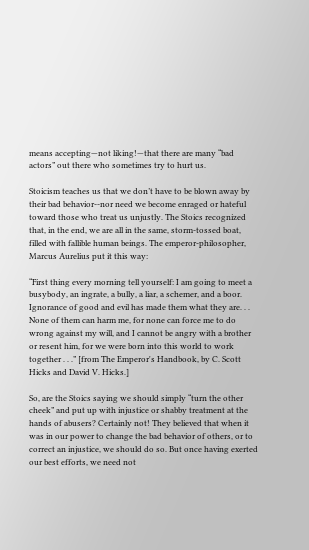means accepting—not liking!—that there are many “bad actors” out there who sometimes try to hurt us.

Stoicism teaches us that we don’t have to be blown away by their bad behavior--nor need we become enraged or hateful toward those who treat us unjustly. The Stoics recognized that, in the end, we are all in the same, storm-tossed boat, filled with fallible human beings. The emperor-philosopher, Marcus Aurelius put it this way:

“First thing every morning tell yourself: I am going to meet a busybody, an ingrate, a bully, a liar, a schemer, and a boor. Ignorance of good and evil has made them what they are. . . None of them can harm me, for none can force me to do wrong against my will, and I cannot be angry with a brother or resent him, for we were born into this world to work together . . .” [from The Emperor's Handbook, by C. Scott Hicks and David V. Hicks.]

So, are the Stoics saying we should simply “turn the other cheek” and put up with injustice or shabby treatment at the hands of abusers? Certainly not! They believed that when it was in our power to change the bad behavior of others, or to correct an injustice, we should do so. But once having exerted our best efforts, we need not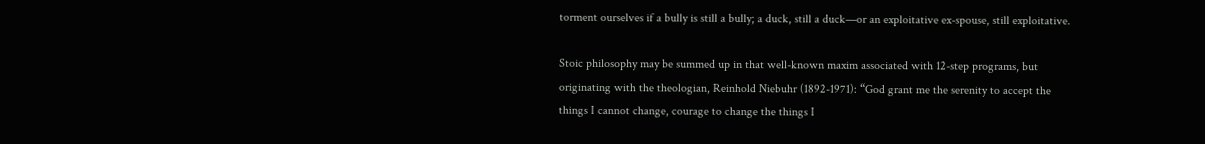torment ourselves if a bully is still a bully; a duck, still a duck—or an exploitative ex-spouse, still exploitative.

Stoic philosophy may be summed up in that well-known maxim associated with 12-step programs, but originating with the theologian, Reinhold Niebuhr (1892-1971): “God grant me the serenity to accept the things I cannot change, courage to change the things I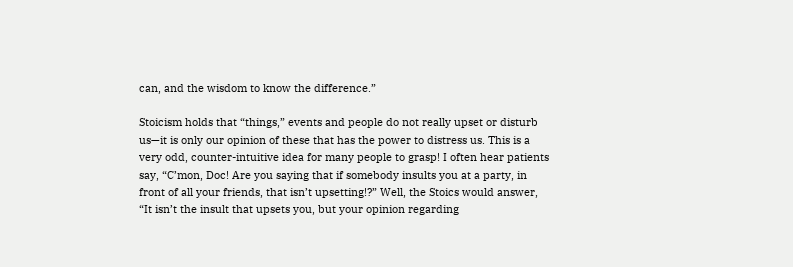can, and the wisdom to know the difference.”

Stoicism holds that “things,” events and people do not really upset or disturb us—it is only our opinion of these that has the power to distress us. This is a very odd, counter-intuitive idea for many people to grasp! I often hear patients say, “C’mon, Doc! Are you saying that if somebody insults you at a party, in front of all your friends, that isn’t upsetting!?” Well, the Stoics would answer, “It isn’t the insult that upsets you, but your opinion regarding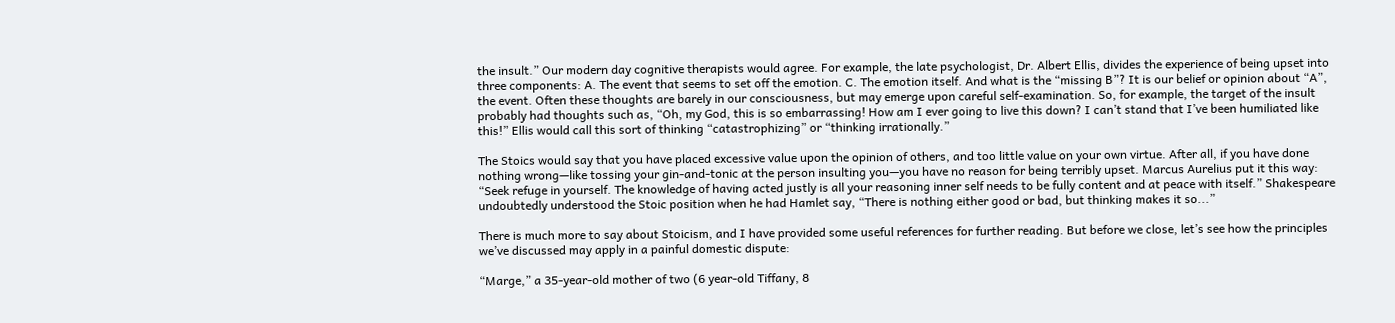the insult.” Our modern day cognitive therapists would agree. For example, the late psychologist, Dr. Albert Ellis, divides the experience of being upset into three components: A. The event that seems to set off the emotion. C. The emotion itself. And what is the “missing B”? It is our belief or opinion about “A”, the event. Often these thoughts are barely in our consciousness, but may emerge upon careful self-examination. So, for example, the target of the insult probably had thoughts such as, “Oh, my God, this is so embarrassing! How am I ever going to live this down? I can’t stand that I’ve been humiliated like this!” Ellis would call this sort of thinking “catastrophizing” or “thinking irrationally.”

The Stoics would say that you have placed excessive value upon the opinion of others, and too little value on your own virtue. After all, if you have done nothing wrong—like tossing your gin-and-tonic at the person insulting you—you have no reason for being terribly upset. Marcus Aurelius put it this way: “Seek refuge in yourself. The knowledge of having acted justly is all your reasoning inner self needs to be fully content and at peace with itself.” Shakespeare undoubtedly understood the Stoic position when he had Hamlet say, “There is nothing either good or bad, but thinking makes it so...”

There is much more to say about Stoicism, and I have provided some useful references for further reading. But before we close, let’s see how the principles we’ve discussed may apply in a painful domestic dispute:

“Marge,” a 35-year-old mother of two (6 year-old Tiffany, 8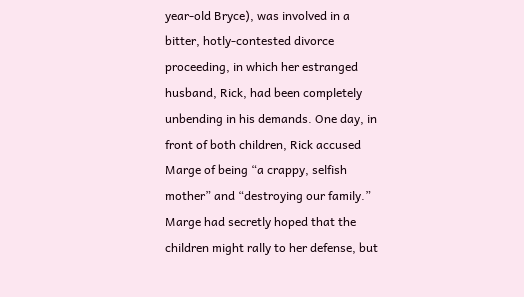year-old Bryce), was involved in a bitter, hotly-contested divorce proceeding, in which her estranged husband, Rick, had been completely unbending in his demands. One day, in front of both children, Rick accused Marge of being “a crappy, selfish mother” and “destroying our family.” Marge had secretly hoped that the children might rally to her defense, but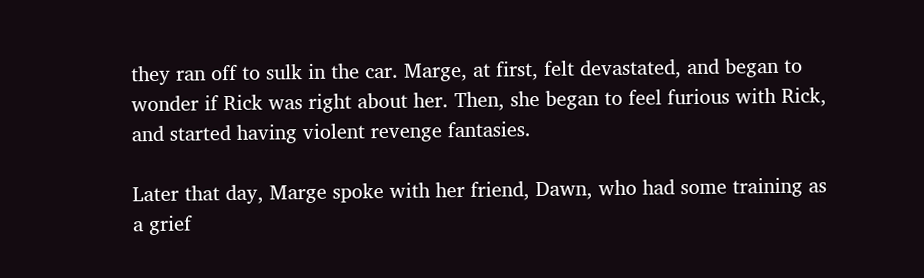they ran off to sulk in the car. Marge, at first, felt devastated, and began to wonder if Rick was right about her. Then, she began to feel furious with Rick, and started having violent revenge fantasies.

Later that day, Marge spoke with her friend, Dawn, who had some training as a grief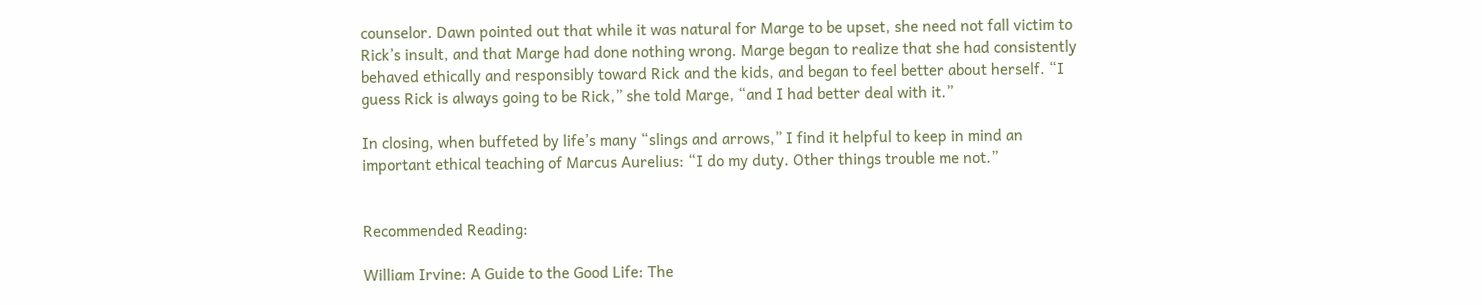counselor. Dawn pointed out that while it was natural for Marge to be upset, she need not fall victim to Rick’s insult, and that Marge had done nothing wrong. Marge began to realize that she had consistently behaved ethically and responsibly toward Rick and the kids, and began to feel better about herself. “I guess Rick is always going to be Rick,” she told Marge, “and I had better deal with it.”

In closing, when buffeted by life’s many “slings and arrows,” I find it helpful to keep in mind an important ethical teaching of Marcus Aurelius: “I do my duty. Other things trouble me not.”


Recommended Reading:

William Irvine: A Guide to the Good Life: The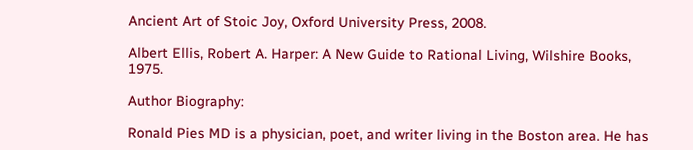Ancient Art of Stoic Joy, Oxford University Press, 2008.

Albert Ellis, Robert A. Harper: A New Guide to Rational Living, Wilshire Books, 1975.

Author Biography:

Ronald Pies MD is a physician, poet, and writer living in the Boston area. He has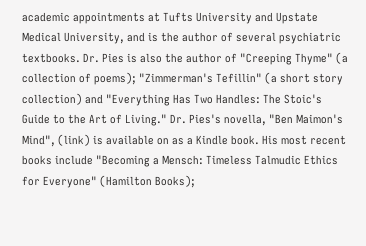academic appointments at Tufts University and Upstate Medical University, and is the author of several psychiatric textbooks. Dr. Pies is also the author of "Creeping Thyme" (a collection of poems); "Zimmerman's Tefillin" (a short story collection) and "Everything Has Two Handles: The Stoic's Guide to the Art of Living." Dr. Pies's novella, "Ben Maimon's Mind", (link) is available on as a Kindle book. His most recent books include "Becoming a Mensch: Timeless Talmudic Ethics for Everyone" (Hamilton Books);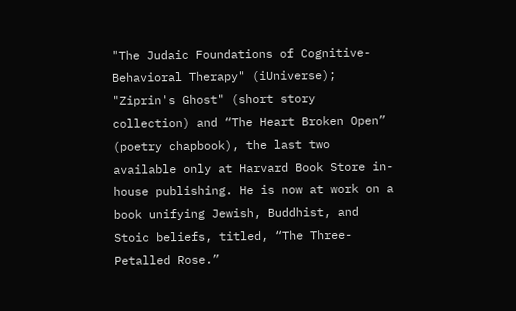"The Judaic Foundations of Cognitive-Behavioral Therapy" (iUniverse); "Ziprin's Ghost" (short story collection) and “The Heart Broken Open” (poetry chapbook), the last two available only at Harvard Book Store in-house publishing. He is now at work on a book unifying Jewish, Buddhist, and Stoic beliefs, titled, “The Three-Petalled Rose.”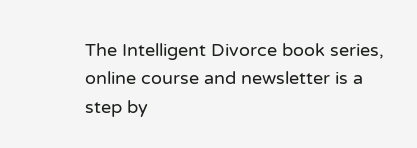The Intelligent Divorce book series, online course and newsletter is a step by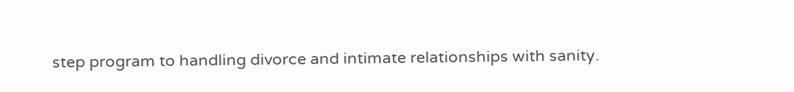step program to handling divorce and intimate relationships with sanity.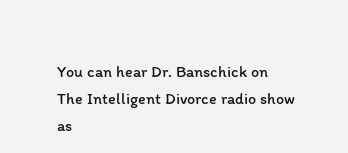You can hear Dr. Banschick on The Intelligent Divorce radio show as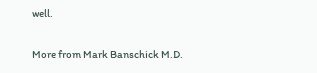well.

More from Mark Banschick M.D.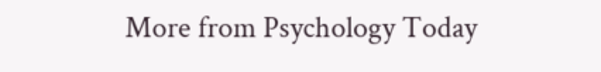More from Psychology Today